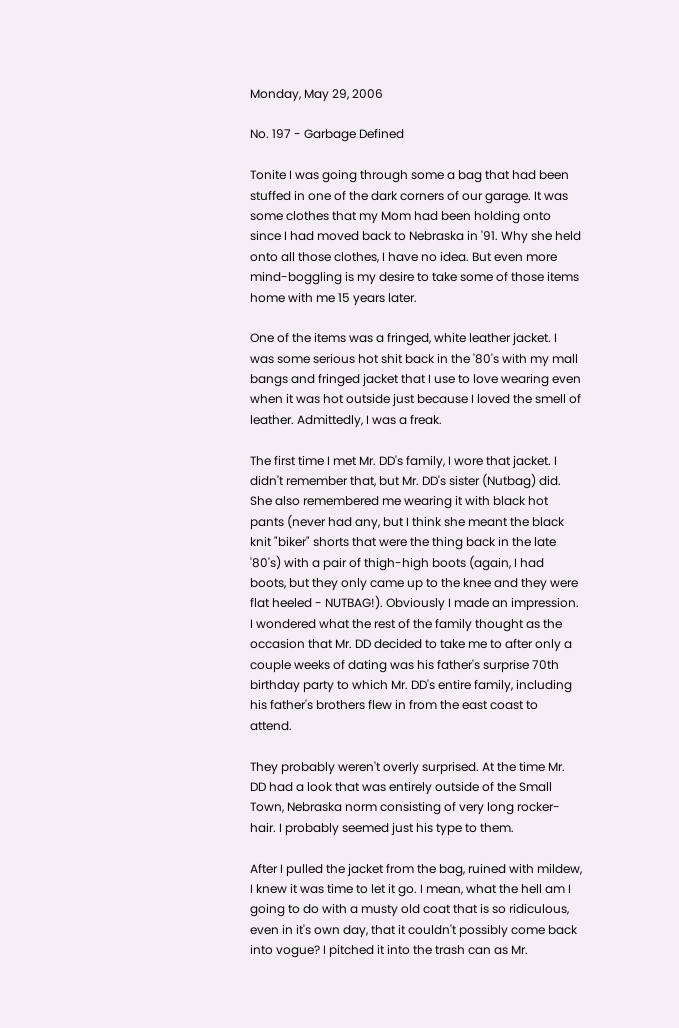Monday, May 29, 2006

No. 197 - Garbage Defined

Tonite I was going through some a bag that had been stuffed in one of the dark corners of our garage. It was some clothes that my Mom had been holding onto since I had moved back to Nebraska in '91. Why she held onto all those clothes, I have no idea. But even more mind-boggling is my desire to take some of those items home with me 15 years later.

One of the items was a fringed, white leather jacket. I was some serious hot shit back in the '80's with my mall bangs and fringed jacket that I use to love wearing even when it was hot outside just because I loved the smell of leather. Admittedly, I was a freak.

The first time I met Mr. DD's family, I wore that jacket. I didn't remember that, but Mr. DD's sister (Nutbag) did. She also remembered me wearing it with black hot pants (never had any, but I think she meant the black knit "biker" shorts that were the thing back in the late '80's) with a pair of thigh-high boots (again, I had boots, but they only came up to the knee and they were flat heeled - NUTBAG!). Obviously I made an impression. I wondered what the rest of the family thought as the occasion that Mr. DD decided to take me to after only a couple weeks of dating was his father's surprise 70th birthday party to which Mr. DD's entire family, including his father's brothers flew in from the east coast to attend.

They probably weren't overly surprised. At the time Mr. DD had a look that was entirely outside of the Small Town, Nebraska norm consisting of very long rocker-hair. I probably seemed just his type to them.

After I pulled the jacket from the bag, ruined with mildew, I knew it was time to let it go. I mean, what the hell am I going to do with a musty old coat that is so ridiculous, even in it's own day, that it couldn't possibly come back into vogue? I pitched it into the trash can as Mr.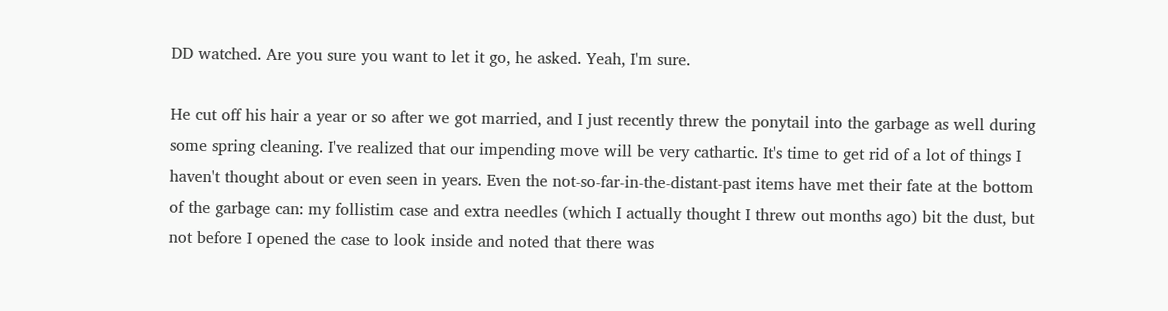DD watched. Are you sure you want to let it go, he asked. Yeah, I'm sure.

He cut off his hair a year or so after we got married, and I just recently threw the ponytail into the garbage as well during some spring cleaning. I've realized that our impending move will be very cathartic. It's time to get rid of a lot of things I haven't thought about or even seen in years. Even the not-so-far-in-the-distant-past items have met their fate at the bottom of the garbage can: my follistim case and extra needles (which I actually thought I threw out months ago) bit the dust, but not before I opened the case to look inside and noted that there was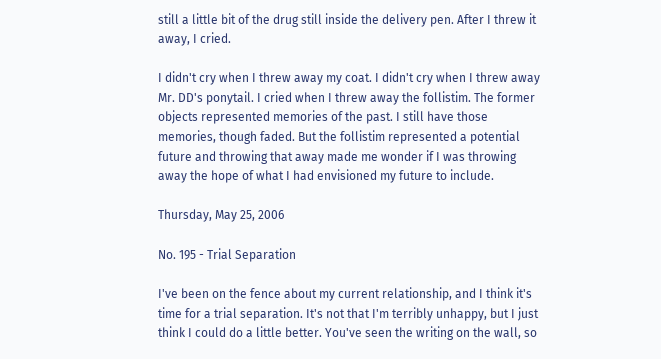still a little bit of the drug still inside the delivery pen. After I threw it away, I cried.

I didn't cry when I threw away my coat. I didn't cry when I threw away Mr. DD's ponytail. I cried when I threw away the follistim. The former objects represented memories of the past. I still have those memories, though faded. But the follistim represented a potential future and throwing that away made me wonder if I was throwing away the hope of what I had envisioned my future to include.

Thursday, May 25, 2006

No. 195 - Trial Separation

I've been on the fence about my current relationship, and I think it's time for a trial separation. It's not that I'm terribly unhappy, but I just think I could do a little better. You've seen the writing on the wall, so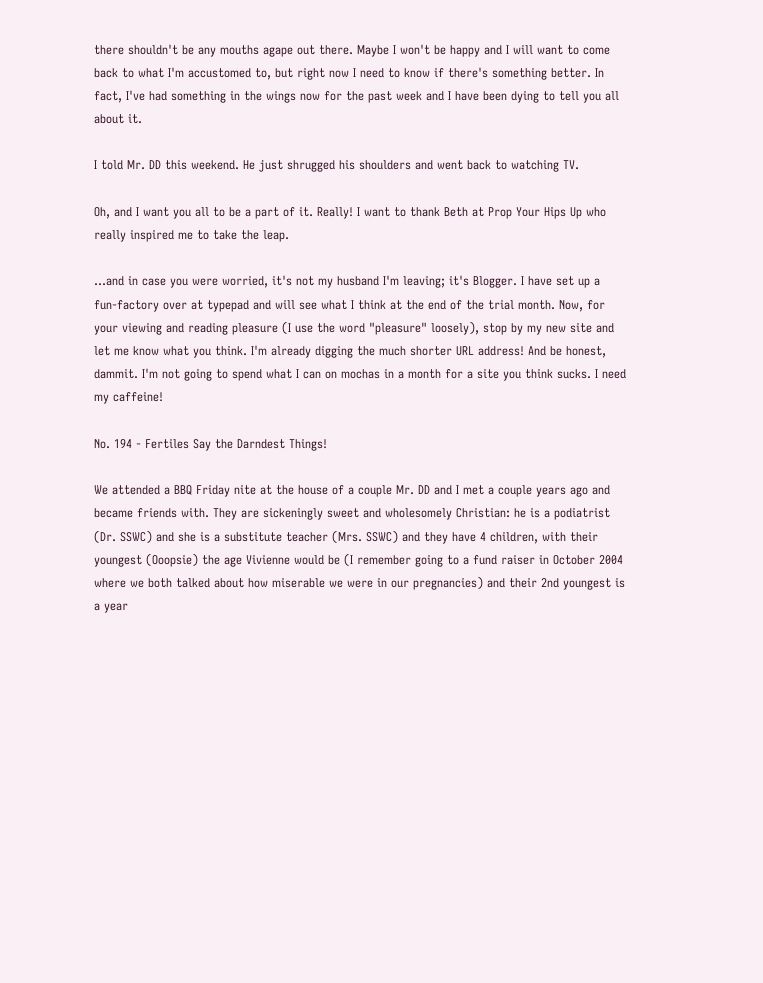there shouldn't be any mouths agape out there. Maybe I won't be happy and I will want to come back to what I'm accustomed to, but right now I need to know if there's something better. In fact, I've had something in the wings now for the past week and I have been dying to tell you all about it.

I told Mr. DD this weekend. He just shrugged his shoulders and went back to watching TV.

Oh, and I want you all to be a part of it. Really! I want to thank Beth at Prop Your Hips Up who really inspired me to take the leap.

...and in case you were worried, it's not my husband I'm leaving; it's Blogger. I have set up a fun-factory over at typepad and will see what I think at the end of the trial month. Now, for your viewing and reading pleasure (I use the word "pleasure" loosely), stop by my new site and let me know what you think. I'm already digging the much shorter URL address! And be honest, dammit. I'm not going to spend what I can on mochas in a month for a site you think sucks. I need my caffeine!

No. 194 - Fertiles Say the Darndest Things!

We attended a BBQ Friday nite at the house of a couple Mr. DD and I met a couple years ago and became friends with. They are sickeningly sweet and wholesomely Christian: he is a podiatrist (Dr. SSWC) and she is a substitute teacher (Mrs. SSWC) and they have 4 children, with their youngest (Ooopsie) the age Vivienne would be (I remember going to a fund raiser in October 2004 where we both talked about how miserable we were in our pregnancies) and their 2nd youngest is a year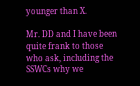younger than X.

Mr. DD and I have been quite frank to those who ask, including the SSWCs why we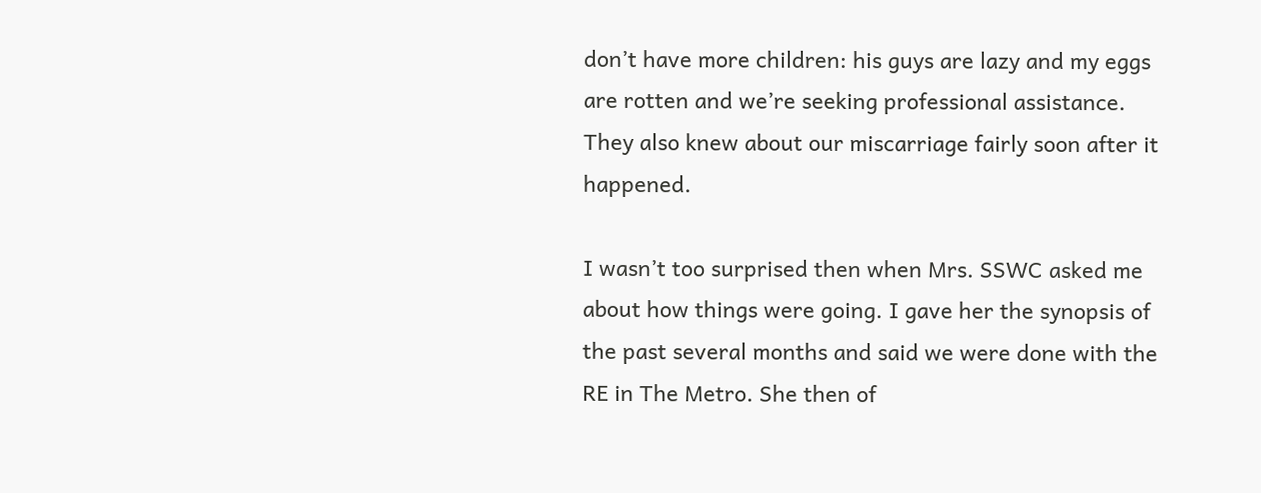don’t have more children: his guys are lazy and my eggs are rotten and we’re seeking professional assistance. They also knew about our miscarriage fairly soon after it happened.

I wasn’t too surprised then when Mrs. SSWC asked me about how things were going. I gave her the synopsis of the past several months and said we were done with the RE in The Metro. She then of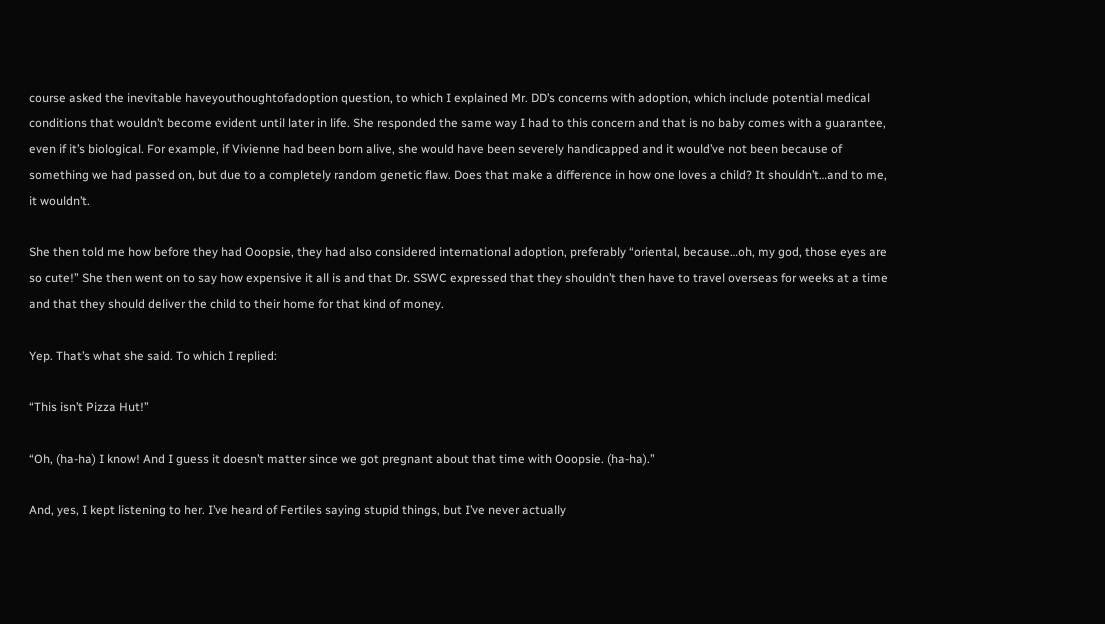course asked the inevitable haveyouthoughtofadoption question, to which I explained Mr. DD’s concerns with adoption, which include potential medical conditions that wouldn’t become evident until later in life. She responded the same way I had to this concern and that is no baby comes with a guarantee, even if it’s biological. For example, if Vivienne had been born alive, she would have been severely handicapped and it would’ve not been because of something we had passed on, but due to a completely random genetic flaw. Does that make a difference in how one loves a child? It shouldn’t…and to me, it wouldn’t.

She then told me how before they had Ooopsie, they had also considered international adoption, preferably “oriental, because…oh, my god, those eyes are so cute!” She then went on to say how expensive it all is and that Dr. SSWC expressed that they shouldn’t then have to travel overseas for weeks at a time and that they should deliver the child to their home for that kind of money.

Yep. That’s what she said. To which I replied:

“This isn’t Pizza Hut!”

“Oh, (ha-ha) I know! And I guess it doesn’t matter since we got pregnant about that time with Ooopsie. (ha-ha).”

And, yes, I kept listening to her. I’ve heard of Fertiles saying stupid things, but I’ve never actually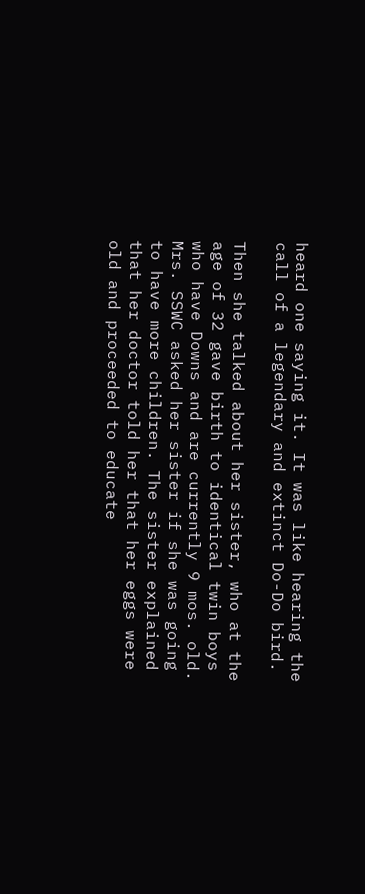heard one saying it. It was like hearing the call of a legendary and extinct Do-Do bird.

Then she talked about her sister, who at the age of 32 gave birth to identical twin boys who have Downs and are currently 9 mos. old. Mrs. SSWC asked her sister if she was going to have more children. The sister explained that her doctor told her that her eggs were old and proceeded to educate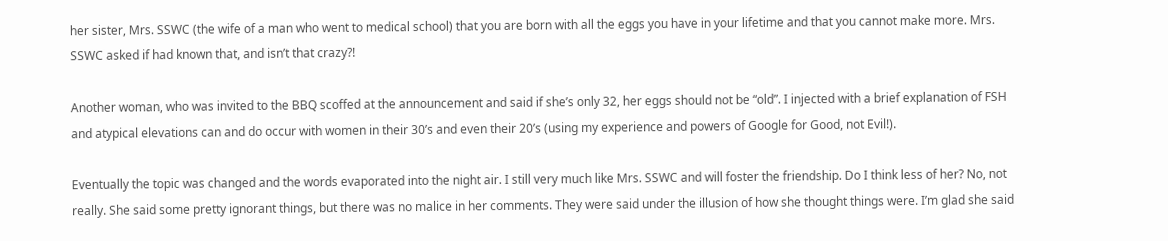her sister, Mrs. SSWC (the wife of a man who went to medical school) that you are born with all the eggs you have in your lifetime and that you cannot make more. Mrs. SSWC asked if had known that, and isn’t that crazy?!

Another woman, who was invited to the BBQ scoffed at the announcement and said if she’s only 32, her eggs should not be “old”. I injected with a brief explanation of FSH and atypical elevations can and do occur with women in their 30’s and even their 20’s (using my experience and powers of Google for Good, not Evil!).

Eventually the topic was changed and the words evaporated into the night air. I still very much like Mrs. SSWC and will foster the friendship. Do I think less of her? No, not really. She said some pretty ignorant things, but there was no malice in her comments. They were said under the illusion of how she thought things were. I’m glad she said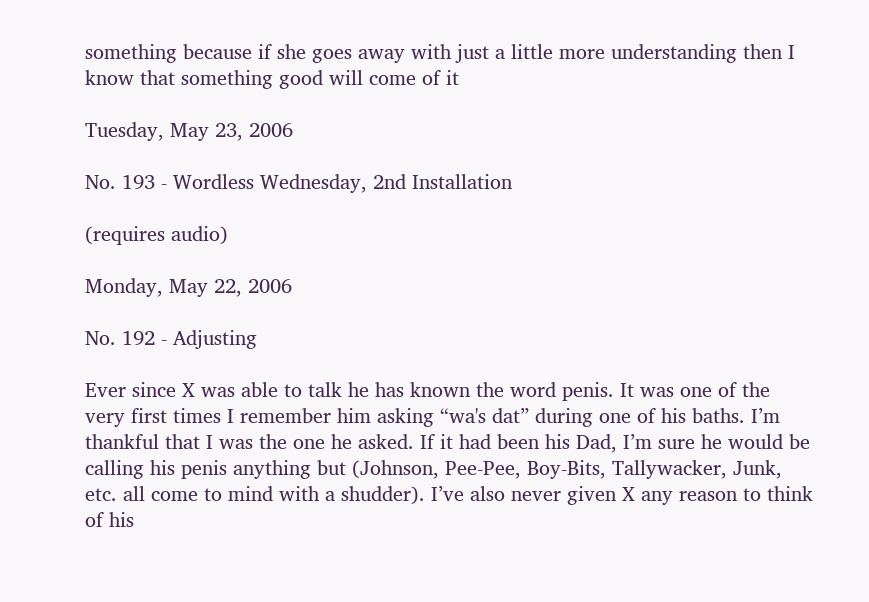something because if she goes away with just a little more understanding then I know that something good will come of it

Tuesday, May 23, 2006

No. 193 - Wordless Wednesday, 2nd Installation

(requires audio)

Monday, May 22, 2006

No. 192 - Adjusting

Ever since X was able to talk he has known the word penis. It was one of the very first times I remember him asking “wa's dat” during one of his baths. I’m thankful that I was the one he asked. If it had been his Dad, I’m sure he would be calling his penis anything but (Johnson, Pee-Pee, Boy-Bits, Tallywacker, Junk, etc. all come to mind with a shudder). I’ve also never given X any reason to think of his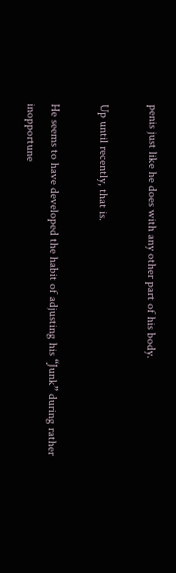penis just like he does with any other part of his body.

Up until recently, that is.

He seems to have developed the habit of adjusting his “Junk” during rather inopportune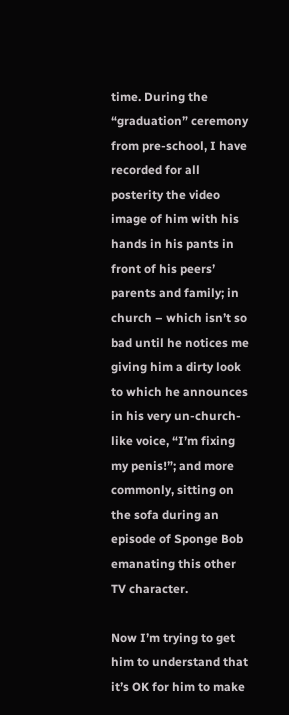time. During the “graduation” ceremony from pre-school, I have recorded for all posterity the video image of him with his hands in his pants in front of his peers’ parents and family; in church – which isn’t so bad until he notices me giving him a dirty look to which he announces in his very un-church-like voice, “I’m fixing my penis!”; and more commonly, sitting on the sofa during an episode of Sponge Bob emanating this other TV character.

Now I’m trying to get him to understand that it’s OK for him to make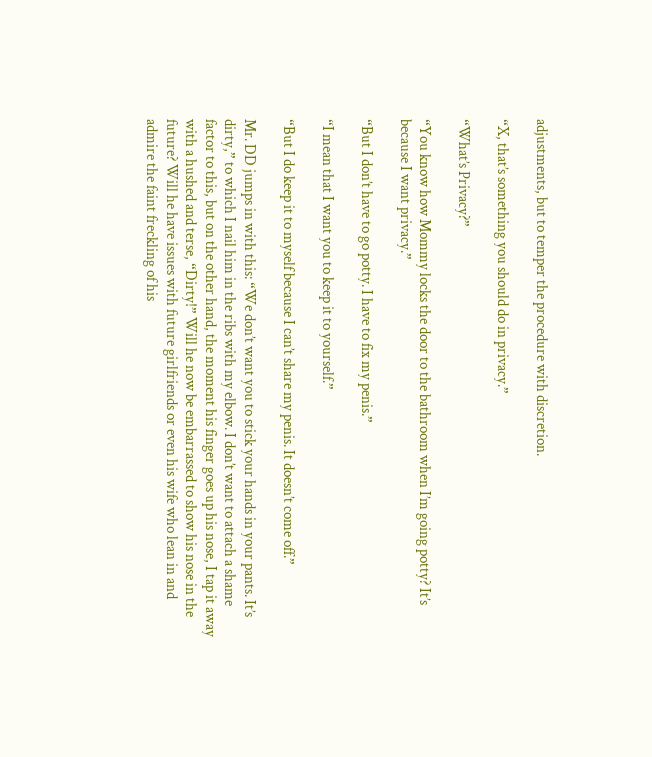adjustments, but to temper the procedure with discretion.

“X, that’s something you should do in privacy.”

“What’s Privacy?”

“You know how Mommy locks the door to the bathroom when I’m going potty? It’s because I want privacy.”

“But I don’t have to go potty. I have to fix my penis.”

“I mean that I want you to keep it to yourself.”

“But I do keep it to myself because I can’t share my penis. It doesn’t come off.”

Mr. DD jumps in with this: “We don’t want you to stick your hands in your pants. It’s dirty,” to which I nail him in the ribs with my elbow. I don’t want to attach a shame factor to this, but on the other hand, the moment his finger goes up his nose, I tap it away with a hushed and terse, “Dirty!” Will he now be embarrassed to show his nose in the future? Will he have issues with future girlfriends or even his wife who lean in and admire the faint freckling of his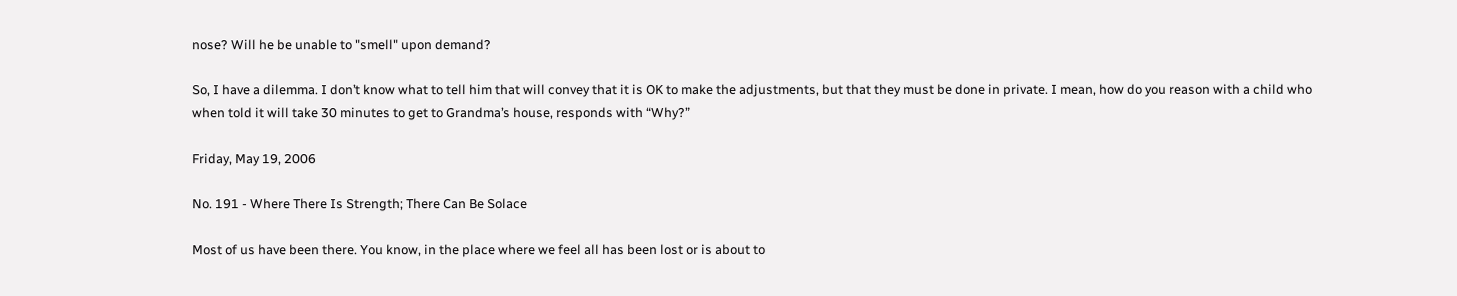nose? Will he be unable to "smell" upon demand?

So, I have a dilemma. I don’t know what to tell him that will convey that it is OK to make the adjustments, but that they must be done in private. I mean, how do you reason with a child who when told it will take 30 minutes to get to Grandma’s house, responds with “Why?”

Friday, May 19, 2006

No. 191 - Where There Is Strength; There Can Be Solace

Most of us have been there. You know, in the place where we feel all has been lost or is about to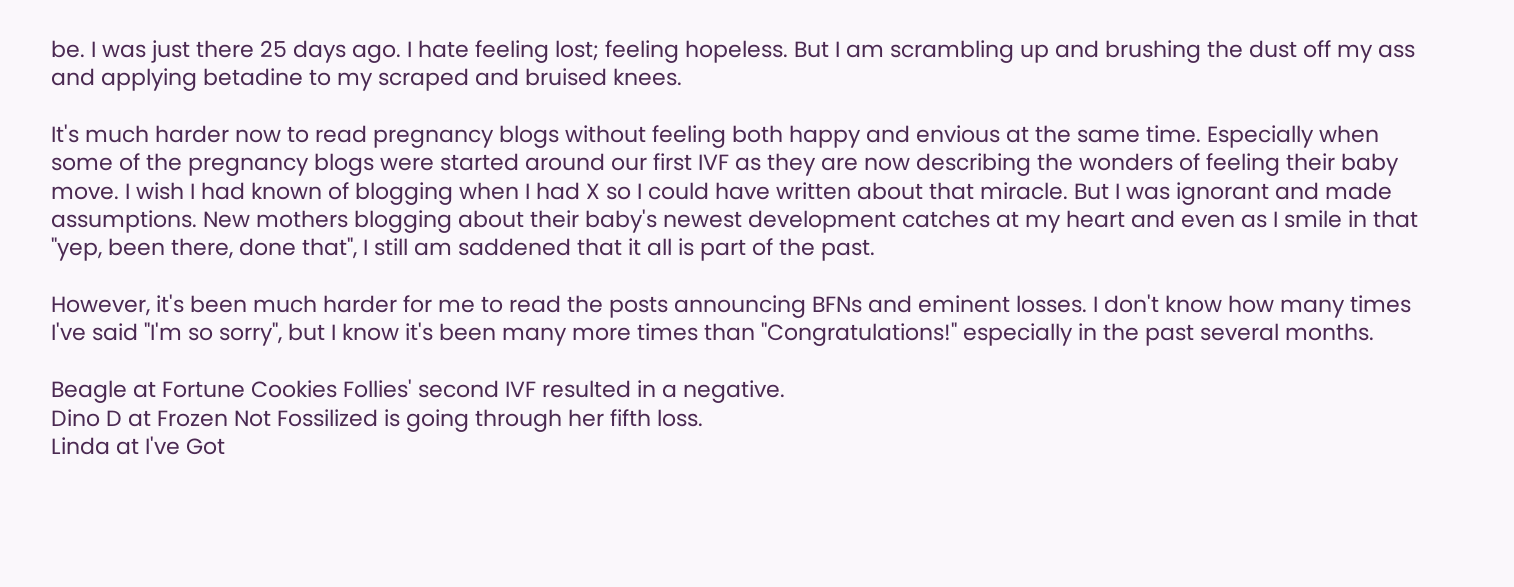be. I was just there 25 days ago. I hate feeling lost; feeling hopeless. But I am scrambling up and brushing the dust off my ass and applying betadine to my scraped and bruised knees.

It's much harder now to read pregnancy blogs without feeling both happy and envious at the same time. Especially when some of the pregnancy blogs were started around our first IVF as they are now describing the wonders of feeling their baby move. I wish I had known of blogging when I had X so I could have written about that miracle. But I was ignorant and made assumptions. New mothers blogging about their baby's newest development catches at my heart and even as I smile in that "yep, been there, done that", I still am saddened that it all is part of the past.

However, it's been much harder for me to read the posts announcing BFNs and eminent losses. I don't know how many times I've said "I'm so sorry", but I know it's been many more times than "Congratulations!" especially in the past several months.

Beagle at Fortune Cookies Follies' second IVF resulted in a negative.
Dino D at Frozen Not Fossilized is going through her fifth loss.
Linda at I've Got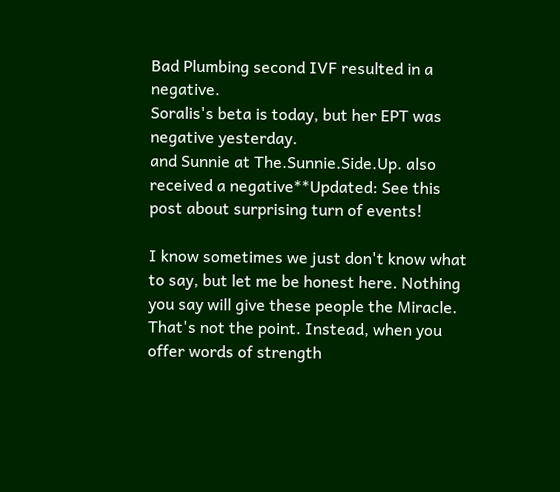Bad Plumbing second IVF resulted in a negative.
Soralis's beta is today, but her EPT was negative yesterday.
and Sunnie at The.Sunnie.Side.Up. also received a negative**Updated: See this post about surprising turn of events!

I know sometimes we just don't know what to say, but let me be honest here. Nothing you say will give these people the Miracle. That's not the point. Instead, when you offer words of strength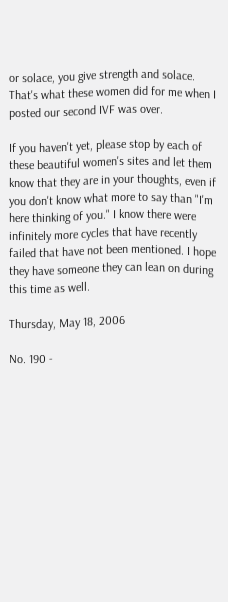or solace, you give strength and solace. That's what these women did for me when I posted our second IVF was over.

If you haven't yet, please stop by each of these beautiful women's sites and let them know that they are in your thoughts, even if you don't know what more to say than "I'm here thinking of you." I know there were infinitely more cycles that have recently failed that have not been mentioned. I hope they have someone they can lean on during this time as well.

Thursday, May 18, 2006

No. 190 -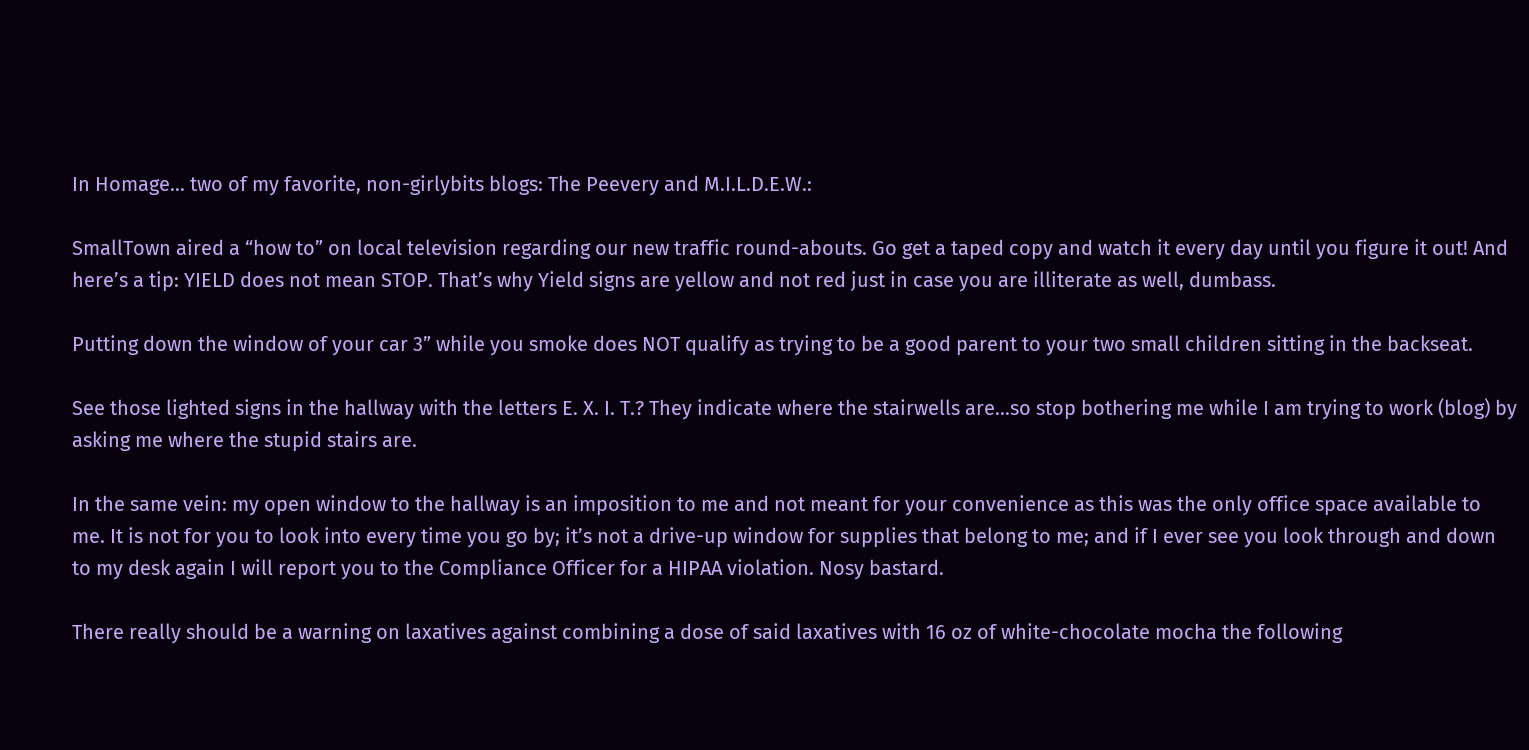In Homage... two of my favorite, non-girlybits blogs: The Peevery and M.I.L.D.E.W.:

SmallTown aired a “how to” on local television regarding our new traffic round-abouts. Go get a taped copy and watch it every day until you figure it out! And here’s a tip: YIELD does not mean STOP. That’s why Yield signs are yellow and not red just in case you are illiterate as well, dumbass.

Putting down the window of your car 3” while you smoke does NOT qualify as trying to be a good parent to your two small children sitting in the backseat.

See those lighted signs in the hallway with the letters E. X. I. T.? They indicate where the stairwells are…so stop bothering me while I am trying to work (blog) by asking me where the stupid stairs are.

In the same vein: my open window to the hallway is an imposition to me and not meant for your convenience as this was the only office space available to me. It is not for you to look into every time you go by; it’s not a drive-up window for supplies that belong to me; and if I ever see you look through and down to my desk again I will report you to the Compliance Officer for a HIPAA violation. Nosy bastard.

There really should be a warning on laxatives against combining a dose of said laxatives with 16 oz of white-chocolate mocha the following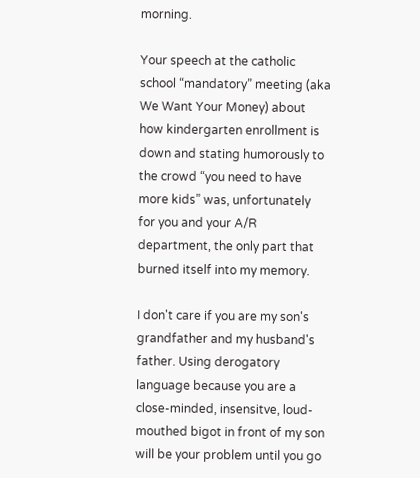morning.

Your speech at the catholic school “mandatory” meeting (aka We Want Your Money) about how kindergarten enrollment is down and stating humorously to the crowd “you need to have more kids” was, unfortunately for you and your A/R department, the only part that burned itself into my memory.

I don't care if you are my son's grandfather and my husband's father. Using derogatory language because you are a close-minded, insensitve, loud-mouthed bigot in front of my son will be your problem until you go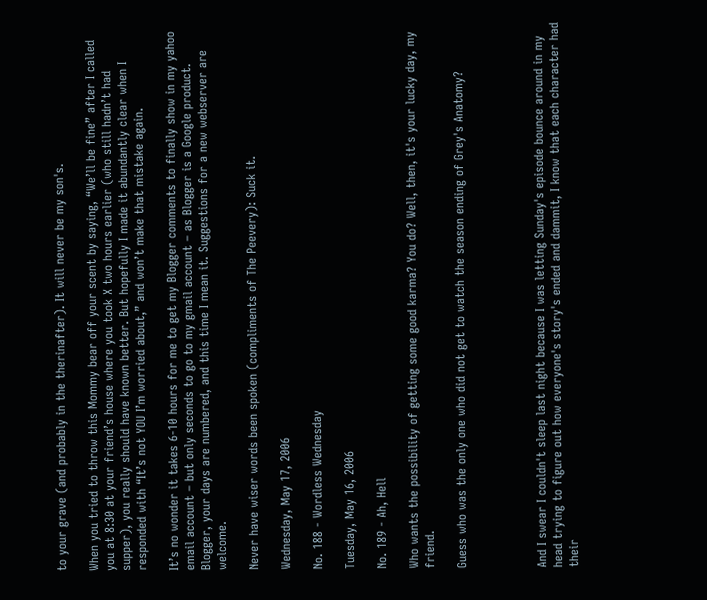to your grave (and probably in the therinafter). It will never be my son's.

When you tried to throw this Mommy bear off your scent by saying, “We’ll be fine” after I called you at 8:30 at your friend’s house where you took X two hours earlier (who still hadn’t had supper), you really should have known better. But hopefully I made it abundantly clear when I responded with “It’s not YOU I’m worried about,” and won’t make that mistake again.

It’s no wonder it takes 6-10 hours for me to get my Blogger comments to finally show in my yahoo email account – but only seconds to go to my gmail account – as Blogger is a Google product. Blogger, your days are numbered, and this time I mean it. Suggestions for a new webserver are welcome.

Never have wiser words been spoken (compliments of The Peevery): Suck it.

Wednesday, May 17, 2006

No. 188 - Wordless Wednesday

Tuesday, May 16, 2006

No. 189 - Ah, Hell

Who wants the possibility of getting some good karma? You do? Well, then, it's your lucky day, my friend.

Guess who was the only one who did not get to watch the season ending of Grey's Anatomy?




And I swear I couldn't sleep last night because I was letting Sunday's episode bounce around in my head trying to figure out how everyone's story's ended and dammit, I know that each character had their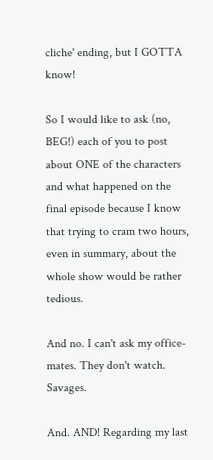cliche' ending, but I GOTTA know!

So I would like to ask (no, BEG!) each of you to post about ONE of the characters and what happened on the final episode because I know that trying to cram two hours, even in summary, about the whole show would be rather tedious.

And no. I can't ask my office-mates. They don't watch. Savages.

And. AND! Regarding my last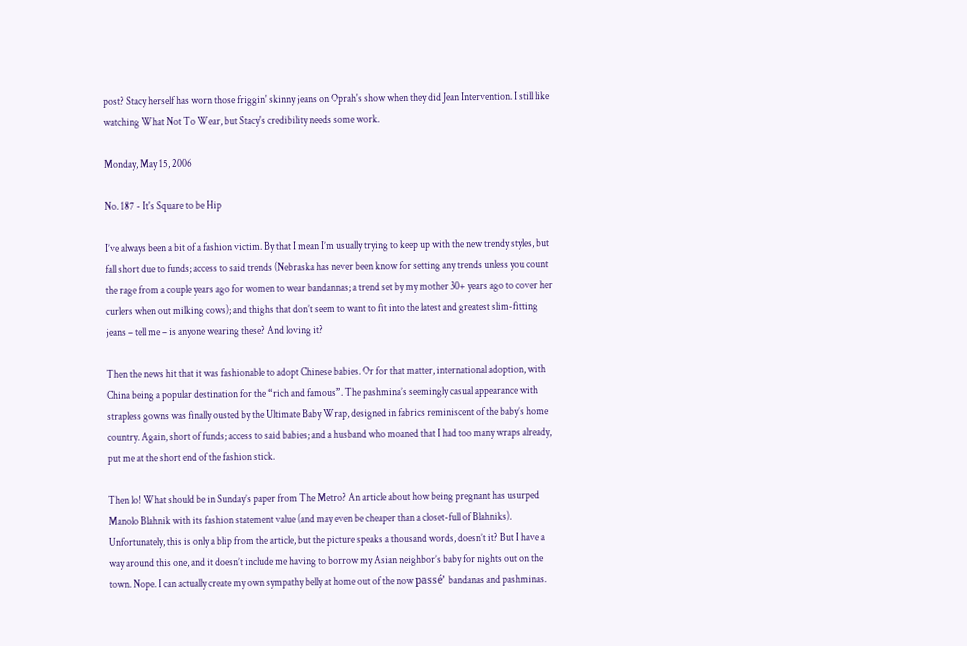post? Stacy herself has worn those friggin' skinny jeans on Oprah's show when they did Jean Intervention. I still like watching What Not To Wear, but Stacy's credibility needs some work.

Monday, May 15, 2006

No. 187 - It's Square to be Hip

I’ve always been a bit of a fashion victim. By that I mean I’m usually trying to keep up with the new trendy styles, but fall short due to funds; access to said trends (Nebraska has never been know for setting any trends unless you count the rage from a couple years ago for women to wear bandannas; a trend set by my mother 30+ years ago to cover her curlers when out milking cows); and thighs that don’t seem to want to fit into the latest and greatest slim-fitting jeans – tell me – is anyone wearing these? And loving it?

Then the news hit that it was fashionable to adopt Chinese babies. Or for that matter, international adoption, with China being a popular destination for the “rich and famous”. The pashmina’s seemingly casual appearance with strapless gowns was finally ousted by the Ultimate Baby Wrap, designed in fabrics reminiscent of the baby’s home country. Again, short of funds; access to said babies; and a husband who moaned that I had too many wraps already, put me at the short end of the fashion stick.

Then lo! What should be in Sunday’s paper from The Metro? An article about how being pregnant has usurped Manolo Blahnik with its fashion statement value (and may even be cheaper than a closet-full of Blahniks). Unfortunately, this is only a blip from the article, but the picture speaks a thousand words, doesn’t it? But I have a way around this one, and it doesn’t include me having to borrow my Asian neighbor’s baby for nights out on the town. Nope. I can actually create my own sympathy belly at home out of the now passé’ bandanas and pashminas.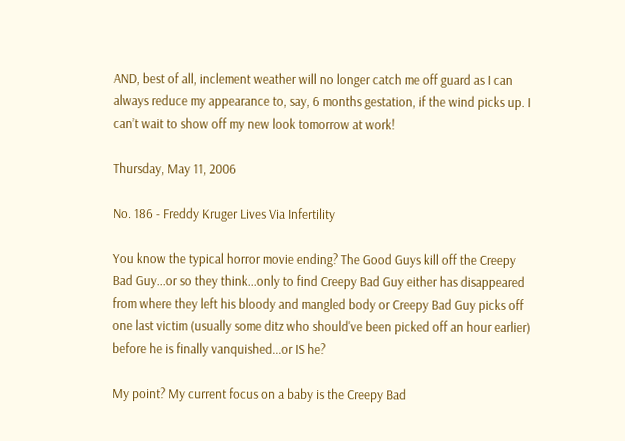AND, best of all, inclement weather will no longer catch me off guard as I can always reduce my appearance to, say, 6 months gestation, if the wind picks up. I can’t wait to show off my new look tomorrow at work!

Thursday, May 11, 2006

No. 186 - Freddy Kruger Lives Via Infertility

You know the typical horror movie ending? The Good Guys kill off the Creepy Bad Guy...or so they think...only to find Creepy Bad Guy either has disappeared from where they left his bloody and mangled body or Creepy Bad Guy picks off one last victim (usually some ditz who should've been picked off an hour earlier) before he is finally vanquished...or IS he?

My point? My current focus on a baby is the Creepy Bad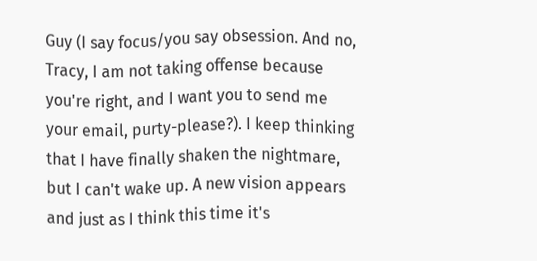Guy (I say focus/you say obsession. And no, Tracy, I am not taking offense because you're right, and I want you to send me your email, purty-please?). I keep thinking that I have finally shaken the nightmare, but I can't wake up. A new vision appears and just as I think this time it's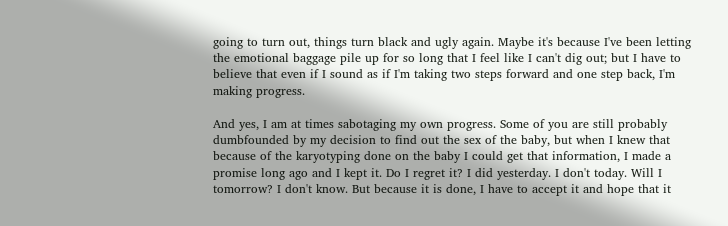going to turn out, things turn black and ugly again. Maybe it's because I've been letting the emotional baggage pile up for so long that I feel like I can't dig out; but I have to believe that even if I sound as if I'm taking two steps forward and one step back, I'm making progress.

And yes, I am at times sabotaging my own progress. Some of you are still probably dumbfounded by my decision to find out the sex of the baby, but when I knew that because of the karyotyping done on the baby I could get that information, I made a promise long ago and I kept it. Do I regret it? I did yesterday. I don't today. Will I tomorrow? I don't know. But because it is done, I have to accept it and hope that it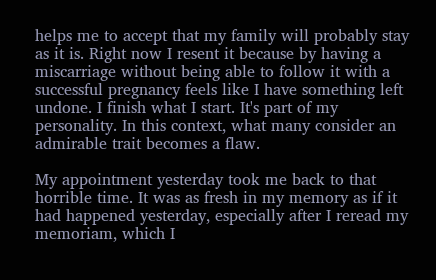helps me to accept that my family will probably stay as it is. Right now I resent it because by having a miscarriage without being able to follow it with a successful pregnancy feels like I have something left undone. I finish what I start. It's part of my personality. In this context, what many consider an admirable trait becomes a flaw.

My appointment yesterday took me back to that horrible time. It was as fresh in my memory as if it had happened yesterday, especially after I reread my memoriam, which I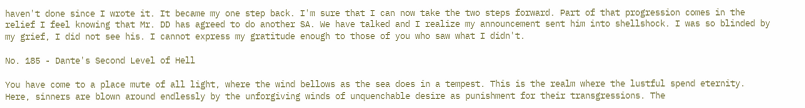haven't done since I wrote it. It became my one step back. I'm sure that I can now take the two steps forward. Part of that progression comes in the relief I feel knowing that Mr. DD has agreed to do another SA. We have talked and I realize my announcement sent him into shellshock. I was so blinded by my grief, I did not see his. I cannot express my gratitude enough to those of you who saw what I didn't.

No. 185 - Dante's Second Level of Hell

You have come to a place mute of all light, where the wind bellows as the sea does in a tempest. This is the realm where the lustful spend eternity. Here, sinners are blown around endlessly by the unforgiving winds of unquenchable desire as punishment for their transgressions. The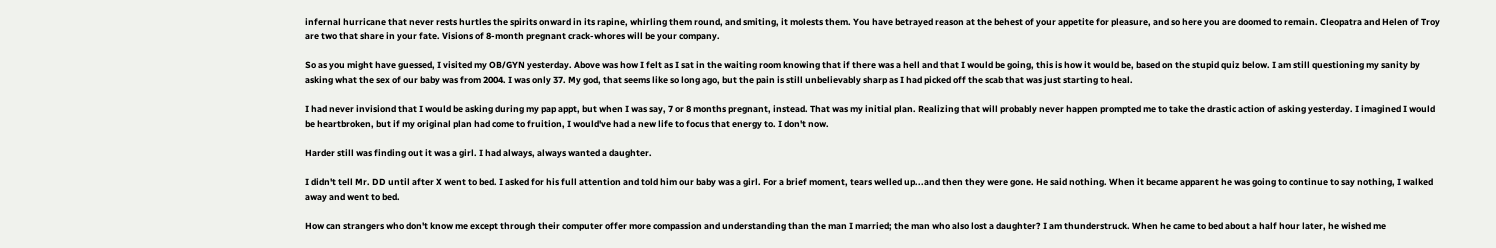infernal hurricane that never rests hurtles the spirits onward in its rapine, whirling them round, and smiting, it molests them. You have betrayed reason at the behest of your appetite for pleasure, and so here you are doomed to remain. Cleopatra and Helen of Troy are two that share in your fate. Visions of 8-month pregnant crack-whores will be your company.

So as you might have guessed, I visited my OB/GYN yesterday. Above was how I felt as I sat in the waiting room knowing that if there was a hell and that I would be going, this is how it would be, based on the stupid quiz below. I am still questioning my sanity by asking what the sex of our baby was from 2004. I was only 37. My god, that seems like so long ago, but the pain is still unbelievably sharp as I had picked off the scab that was just starting to heal.

I had never invisiond that I would be asking during my pap appt, but when I was say, 7 or 8 months pregnant, instead. That was my initial plan. Realizing that will probably never happen prompted me to take the drastic action of asking yesterday. I imagined I would be heartbroken, but if my original plan had come to fruition, I would've had a new life to focus that energy to. I don't now.

Harder still was finding out it was a girl. I had always, always wanted a daughter.

I didn't tell Mr. DD until after X went to bed. I asked for his full attention and told him our baby was a girl. For a brief moment, tears welled up...and then they were gone. He said nothing. When it became apparent he was going to continue to say nothing, I walked away and went to bed.

How can strangers who don't know me except through their computer offer more compassion and understanding than the man I married; the man who also lost a daughter? I am thunderstruck. When he came to bed about a half hour later, he wished me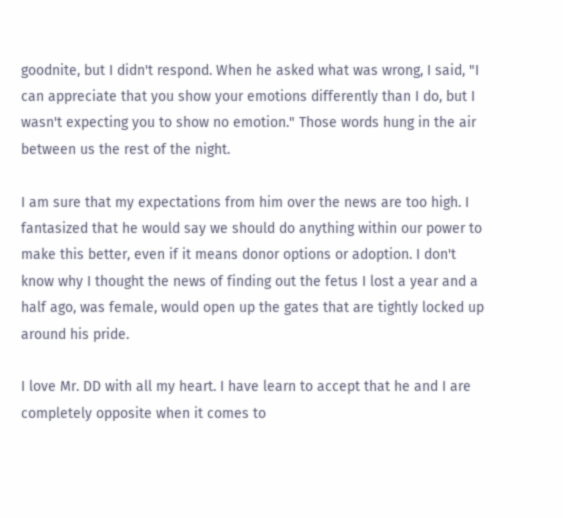goodnite, but I didn't respond. When he asked what was wrong, I said, "I can appreciate that you show your emotions differently than I do, but I wasn't expecting you to show no emotion." Those words hung in the air between us the rest of the night.

I am sure that my expectations from him over the news are too high. I fantasized that he would say we should do anything within our power to make this better, even if it means donor options or adoption. I don't know why I thought the news of finding out the fetus I lost a year and a half ago, was female, would open up the gates that are tightly locked up around his pride.

I love Mr. DD with all my heart. I have learn to accept that he and I are completely opposite when it comes to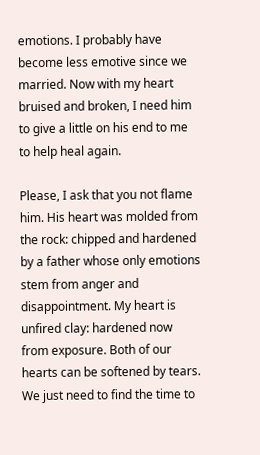emotions. I probably have become less emotive since we married. Now with my heart bruised and broken, I need him to give a little on his end to me to help heal again.

Please, I ask that you not flame him. His heart was molded from the rock: chipped and hardened by a father whose only emotions stem from anger and disappointment. My heart is unfired clay: hardened now from exposure. Both of our hearts can be softened by tears. We just need to find the time to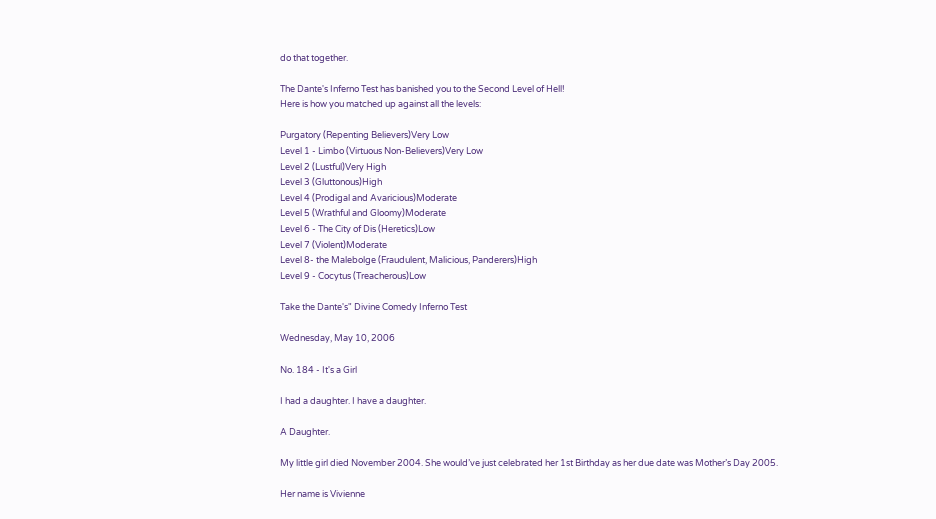do that together.

The Dante's Inferno Test has banished you to the Second Level of Hell!
Here is how you matched up against all the levels:

Purgatory (Repenting Believers)Very Low
Level 1 - Limbo (Virtuous Non-Believers)Very Low
Level 2 (Lustful)Very High
Level 3 (Gluttonous)High
Level 4 (Prodigal and Avaricious)Moderate
Level 5 (Wrathful and Gloomy)Moderate
Level 6 - The City of Dis (Heretics)Low
Level 7 (Violent)Moderate
Level 8- the Malebolge (Fraudulent, Malicious, Panderers)High
Level 9 - Cocytus (Treacherous)Low

Take the Dante's" Divine Comedy Inferno Test

Wednesday, May 10, 2006

No. 184 - It's a Girl

I had a daughter. I have a daughter.

A Daughter.

My little girl died November 2004. She would’ve just celebrated her 1st Birthday as her due date was Mother’s Day 2005.

Her name is Vivienne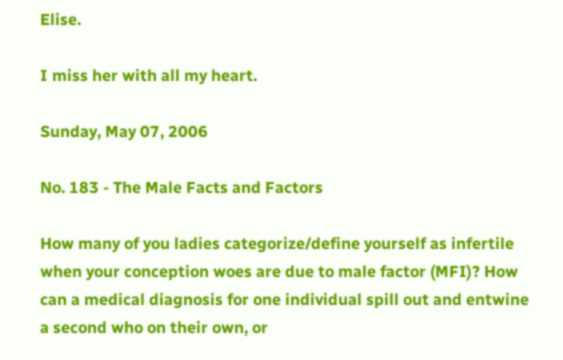Elise.

I miss her with all my heart.

Sunday, May 07, 2006

No. 183 - The Male Facts and Factors

How many of you ladies categorize/define yourself as infertile when your conception woes are due to male factor (MFI)? How can a medical diagnosis for one individual spill out and entwine a second who on their own, or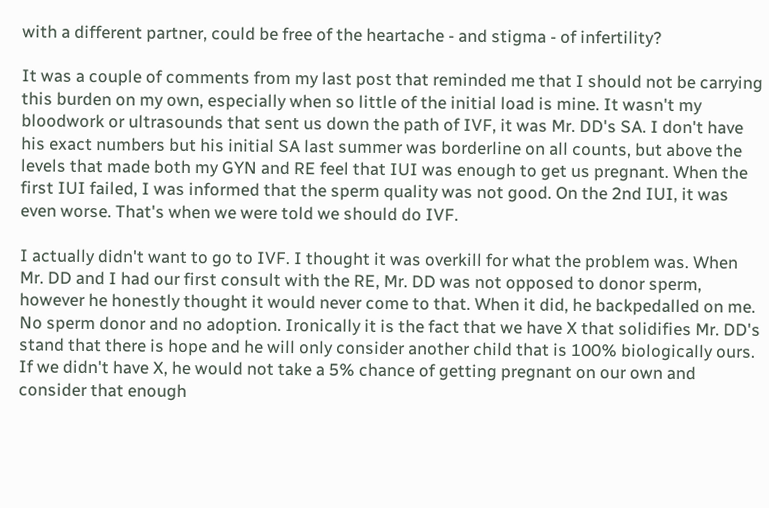with a different partner, could be free of the heartache - and stigma - of infertility?

It was a couple of comments from my last post that reminded me that I should not be carrying this burden on my own, especially when so little of the initial load is mine. It wasn't my bloodwork or ultrasounds that sent us down the path of IVF, it was Mr. DD's SA. I don't have his exact numbers but his initial SA last summer was borderline on all counts, but above the levels that made both my GYN and RE feel that IUI was enough to get us pregnant. When the first IUI failed, I was informed that the sperm quality was not good. On the 2nd IUI, it was even worse. That's when we were told we should do IVF.

I actually didn't want to go to IVF. I thought it was overkill for what the problem was. When Mr. DD and I had our first consult with the RE, Mr. DD was not opposed to donor sperm, however he honestly thought it would never come to that. When it did, he backpedalled on me. No sperm donor and no adoption. Ironically it is the fact that we have X that solidifies Mr. DD's stand that there is hope and he will only consider another child that is 100% biologically ours. If we didn't have X, he would not take a 5% chance of getting pregnant on our own and consider that enough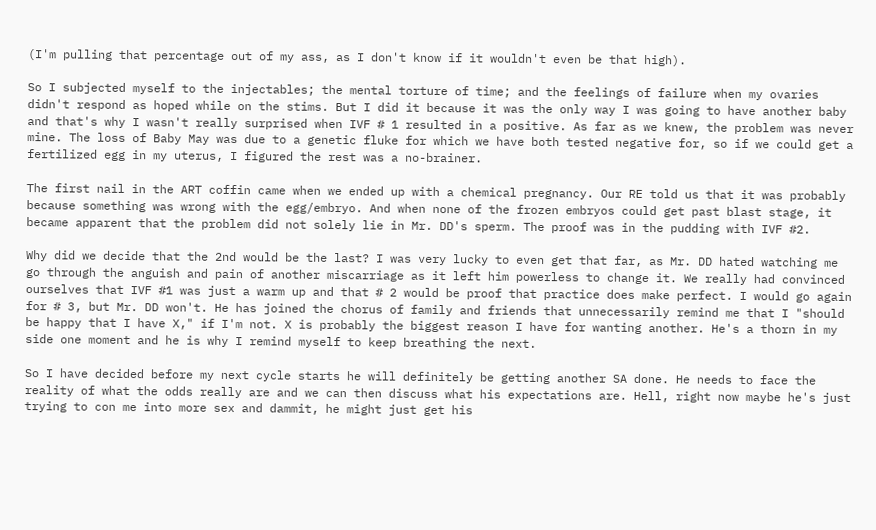(I'm pulling that percentage out of my ass, as I don't know if it wouldn't even be that high).

So I subjected myself to the injectables; the mental torture of time; and the feelings of failure when my ovaries didn't respond as hoped while on the stims. But I did it because it was the only way I was going to have another baby and that's why I wasn't really surprised when IVF # 1 resulted in a positive. As far as we knew, the problem was never mine. The loss of Baby May was due to a genetic fluke for which we have both tested negative for, so if we could get a fertilized egg in my uterus, I figured the rest was a no-brainer.

The first nail in the ART coffin came when we ended up with a chemical pregnancy. Our RE told us that it was probably because something was wrong with the egg/embryo. And when none of the frozen embryos could get past blast stage, it became apparent that the problem did not solely lie in Mr. DD's sperm. The proof was in the pudding with IVF #2.

Why did we decide that the 2nd would be the last? I was very lucky to even get that far, as Mr. DD hated watching me go through the anguish and pain of another miscarriage as it left him powerless to change it. We really had convinced ourselves that IVF #1 was just a warm up and that # 2 would be proof that practice does make perfect. I would go again for # 3, but Mr. DD won't. He has joined the chorus of family and friends that unnecessarily remind me that I "should be happy that I have X," if I'm not. X is probably the biggest reason I have for wanting another. He's a thorn in my side one moment and he is why I remind myself to keep breathing the next.

So I have decided before my next cycle starts he will definitely be getting another SA done. He needs to face the reality of what the odds really are and we can then discuss what his expectations are. Hell, right now maybe he's just trying to con me into more sex and dammit, he might just get his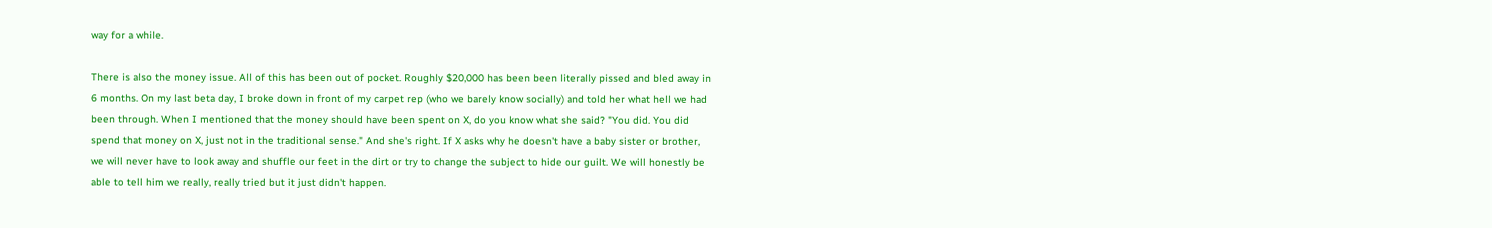way for a while.

There is also the money issue. All of this has been out of pocket. Roughly $20,000 has been been literally pissed and bled away in 6 months. On my last beta day, I broke down in front of my carpet rep (who we barely know socially) and told her what hell we had been through. When I mentioned that the money should have been spent on X, do you know what she said? "You did. You did spend that money on X, just not in the traditional sense." And she's right. If X asks why he doesn't have a baby sister or brother, we will never have to look away and shuffle our feet in the dirt or try to change the subject to hide our guilt. We will honestly be able to tell him we really, really tried but it just didn't happen.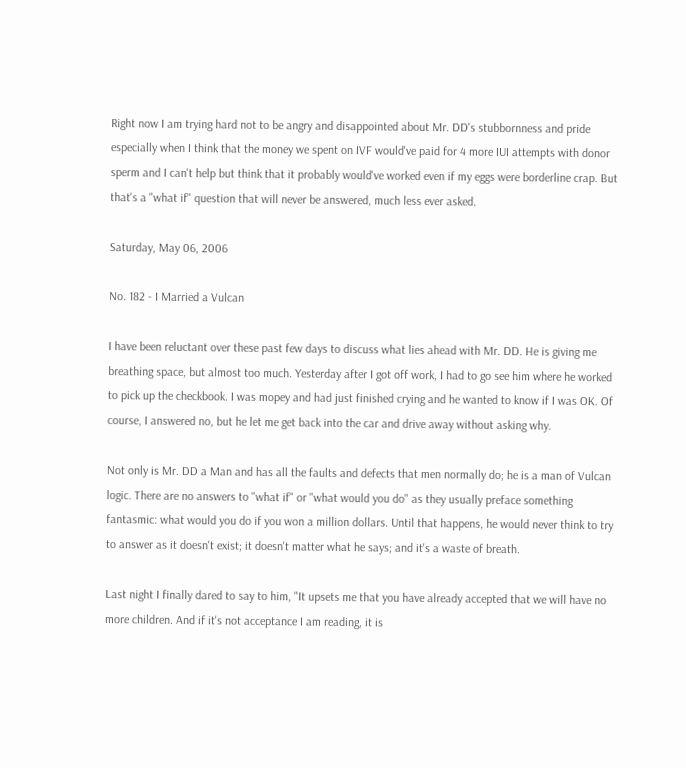Right now I am trying hard not to be angry and disappointed about Mr. DD's stubbornness and pride especially when I think that the money we spent on IVF would've paid for 4 more IUI attempts with donor sperm and I can't help but think that it probably would've worked even if my eggs were borderline crap. But that's a "what if" question that will never be answered, much less ever asked.

Saturday, May 06, 2006

No. 182 - I Married a Vulcan

I have been reluctant over these past few days to discuss what lies ahead with Mr. DD. He is giving me breathing space, but almost too much. Yesterday after I got off work, I had to go see him where he worked to pick up the checkbook. I was mopey and had just finished crying and he wanted to know if I was OK. Of course, I answered no, but he let me get back into the car and drive away without asking why.

Not only is Mr. DD a Man and has all the faults and defects that men normally do; he is a man of Vulcan logic. There are no answers to "what if" or "what would you do" as they usually preface something fantasmic: what would you do if you won a million dollars. Until that happens, he would never think to try to answer as it doesn't exist; it doesn't matter what he says; and it's a waste of breath.

Last night I finally dared to say to him, "It upsets me that you have already accepted that we will have no more children. And if it's not acceptance I am reading, it is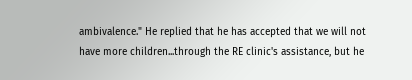ambivalence." He replied that he has accepted that we will not have more children...through the RE clinic's assistance, but he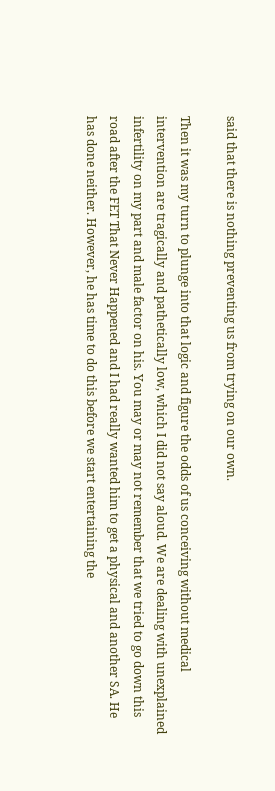said that there is nothing preventing us from trying on our own.

Then it was my turn to plunge into that logic and figure the odds of us conceiving without medical intervention are tragically and pathetically low, which I did not say aloud. We are dealing with unexplained infertility on my part and male factor on his. You may or may not remember that we tried to go down this road after the FET That Never Happened and I had really wanted him to get a physical and another SA. He has done neither. However, he has time to do this before we start entertaining the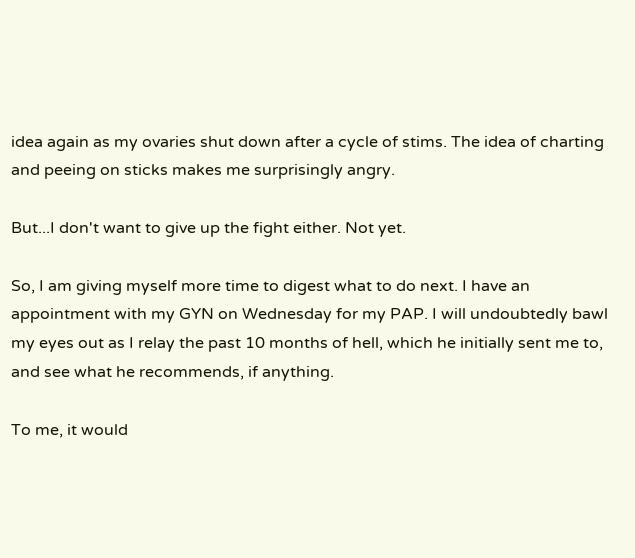idea again as my ovaries shut down after a cycle of stims. The idea of charting and peeing on sticks makes me surprisingly angry.

But...I don't want to give up the fight either. Not yet.

So, I am giving myself more time to digest what to do next. I have an appointment with my GYN on Wednesday for my PAP. I will undoubtedly bawl my eyes out as I relay the past 10 months of hell, which he initially sent me to, and see what he recommends, if anything.

To me, it would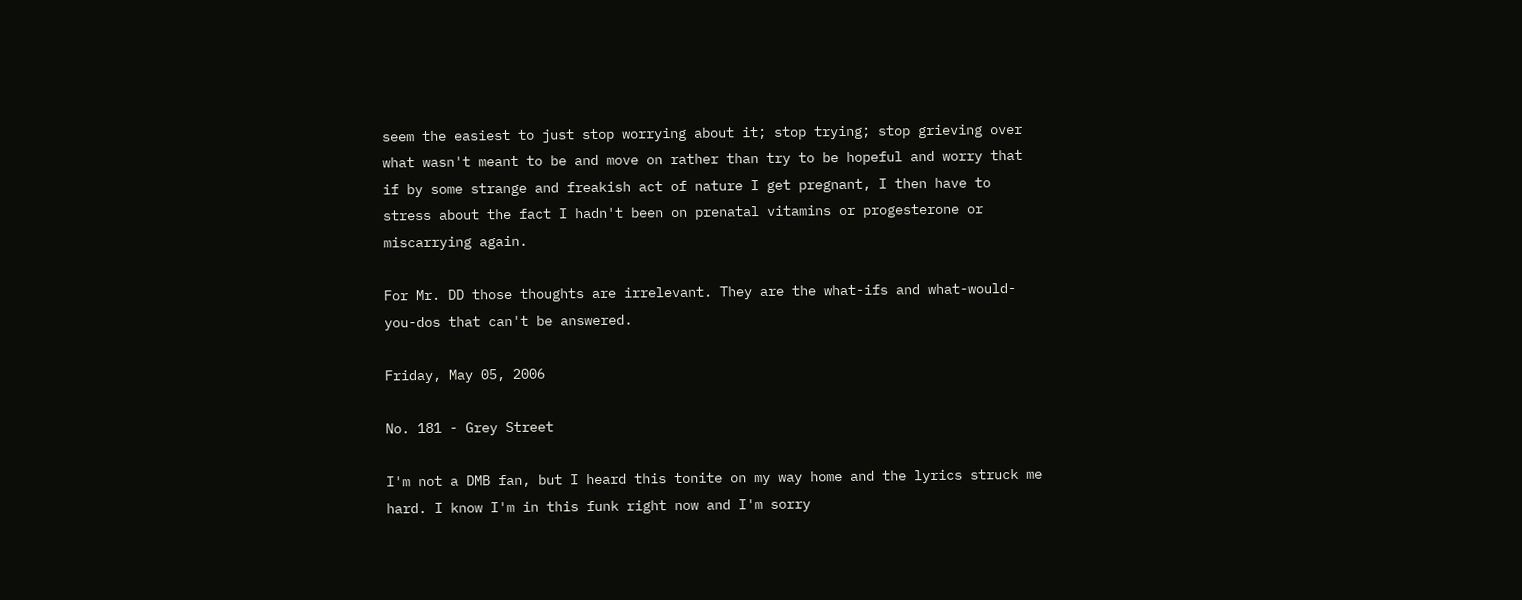seem the easiest to just stop worrying about it; stop trying; stop grieving over what wasn't meant to be and move on rather than try to be hopeful and worry that if by some strange and freakish act of nature I get pregnant, I then have to stress about the fact I hadn't been on prenatal vitamins or progesterone or miscarrying again.

For Mr. DD those thoughts are irrelevant. They are the what-ifs and what-would-you-dos that can't be answered.

Friday, May 05, 2006

No. 181 - Grey Street

I'm not a DMB fan, but I heard this tonite on my way home and the lyrics struck me hard. I know I'm in this funk right now and I'm sorry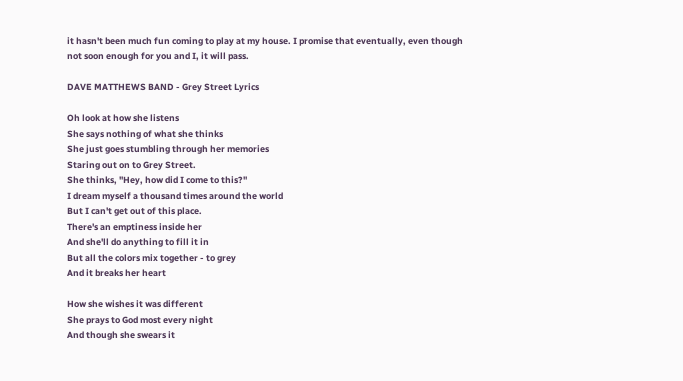it hasn't been much fun coming to play at my house. I promise that eventually, even though not soon enough for you and I, it will pass.

DAVE MATTHEWS BAND - Grey Street Lyrics

Oh look at how she listens
She says nothing of what she thinks
She just goes stumbling through her memories
Staring out on to Grey Street.
She thinks, "Hey, how did I come to this?"
I dream myself a thousand times around the world
But I can't get out of this place.
There's an emptiness inside her
And she'll do anything to fill it in
But all the colors mix together - to grey
And it breaks her heart

How she wishes it was different
She prays to God most every night
And though she swears it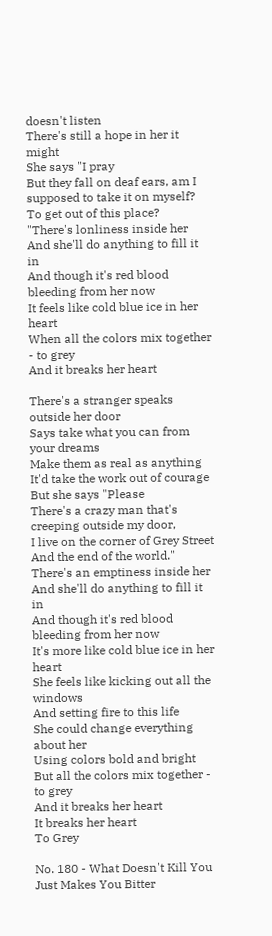doesn't listen
There's still a hope in her it might
She says "I pray
But they fall on deaf ears, am I supposed to take it on myself?
To get out of this place?
"There's lonliness inside her
And she'll do anything to fill it in
And though it's red blood bleeding from her now
It feels like cold blue ice in her heart
When all the colors mix together - to grey
And it breaks her heart

There's a stranger speaks outside her door
Says take what you can from your dreams
Make them as real as anything
It'd take the work out of courage
But she says "Please
There's a crazy man that's creeping outside my door,
I live on the corner of Grey Street
And the end of the world."
There's an emptiness inside her
And she'll do anything to fill it in
And though it's red blood bleeding from her now
It's more like cold blue ice in her heart
She feels like kicking out all the windows
And setting fire to this life
She could change everything about her
Using colors bold and bright
But all the colors mix together - to grey
And it breaks her heart
It breaks her heart
To Grey

No. 180 - What Doesn't Kill You Just Makes You Bitter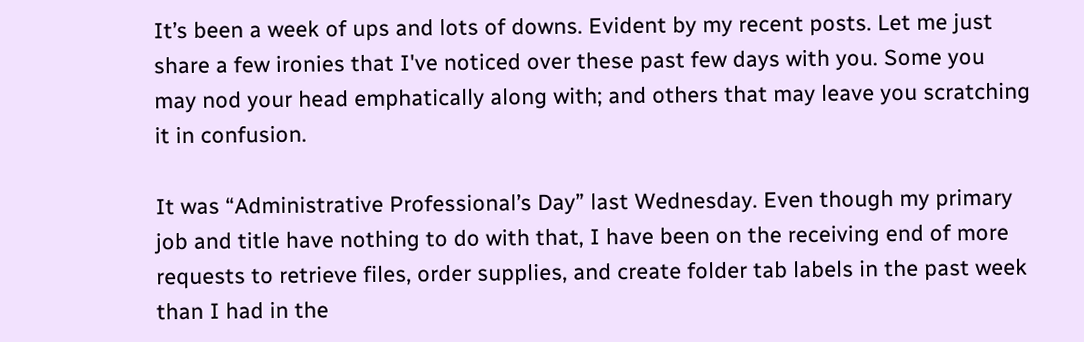It’s been a week of ups and lots of downs. Evident by my recent posts. Let me just share a few ironies that I've noticed over these past few days with you. Some you may nod your head emphatically along with; and others that may leave you scratching it in confusion.

It was “Administrative Professional’s Day” last Wednesday. Even though my primary job and title have nothing to do with that, I have been on the receiving end of more requests to retrieve files, order supplies, and create folder tab labels in the past week than I had in the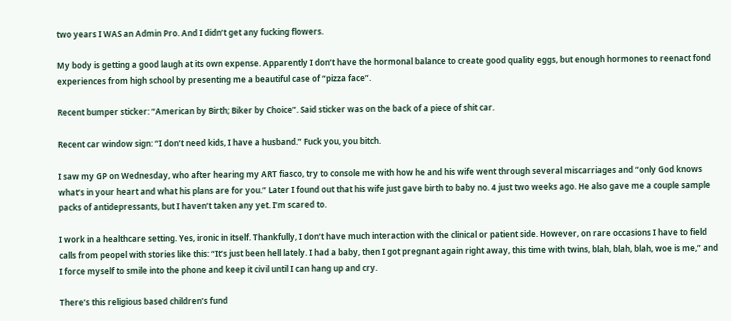two years I WAS an Admin Pro. And I didn’t get any fucking flowers.

My body is getting a good laugh at its own expense. Apparently I don’t have the hormonal balance to create good quality eggs, but enough hormones to reenact fond experiences from high school by presenting me a beautiful case of “pizza face”.

Recent bumper sticker: “American by Birth; Biker by Choice”. Said sticker was on the back of a piece of shit car.

Recent car window sign: “I don’t need kids, I have a husband.” Fuck you, you bitch.

I saw my GP on Wednesday, who after hearing my ART fiasco, try to console me with how he and his wife went through several miscarriages and “only God knows what’s in your heart and what his plans are for you.” Later I found out that his wife just gave birth to baby no. 4 just two weeks ago. He also gave me a couple sample packs of antidepressants, but I haven’t taken any yet. I’m scared to.

I work in a healthcare setting. Yes, ironic in itself. Thankfully, I don’t have much interaction with the clinical or patient side. However, on rare occasions I have to field calls from peopel with stories like this: “It’s just been hell lately. I had a baby, then I got pregnant again right away, this time with twins, blah, blah, blah, woe is me,” and I force myself to smile into the phone and keep it civil until I can hang up and cry.

There’s this religious based children’s fund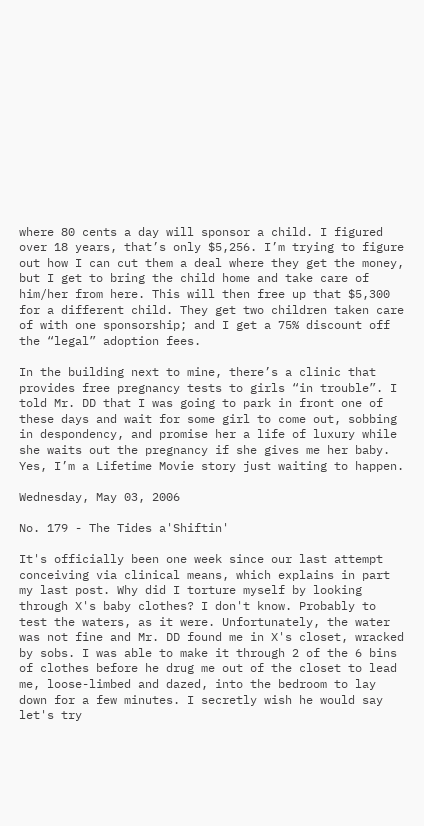where 80 cents a day will sponsor a child. I figured over 18 years, that’s only $5,256. I’m trying to figure out how I can cut them a deal where they get the money, but I get to bring the child home and take care of him/her from here. This will then free up that $5,300 for a different child. They get two children taken care of with one sponsorship; and I get a 75% discount off the “legal” adoption fees.

In the building next to mine, there’s a clinic that provides free pregnancy tests to girls “in trouble”. I told Mr. DD that I was going to park in front one of these days and wait for some girl to come out, sobbing in despondency, and promise her a life of luxury while she waits out the pregnancy if she gives me her baby. Yes, I’m a Lifetime Movie story just waiting to happen.

Wednesday, May 03, 2006

No. 179 - The Tides a'Shiftin'

It's officially been one week since our last attempt conceiving via clinical means, which explains in part my last post. Why did I torture myself by looking through X's baby clothes? I don't know. Probably to test the waters, as it were. Unfortunately, the water was not fine and Mr. DD found me in X's closet, wracked by sobs. I was able to make it through 2 of the 6 bins of clothes before he drug me out of the closet to lead me, loose-limbed and dazed, into the bedroom to lay down for a few minutes. I secretly wish he would say let's try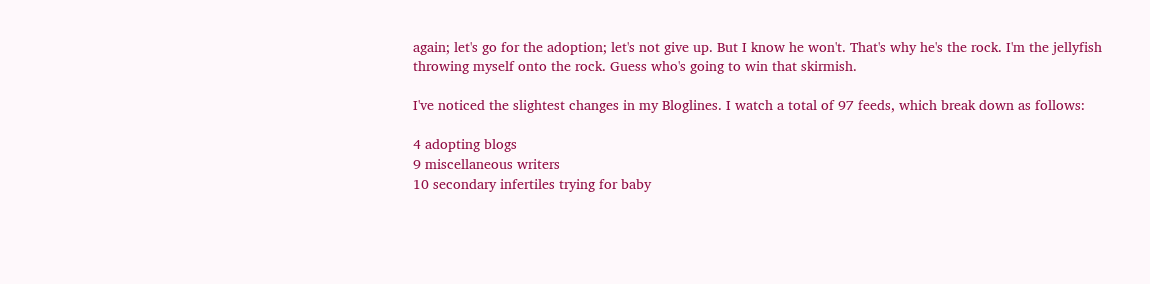again; let's go for the adoption; let's not give up. But I know he won't. That's why he's the rock. I'm the jellyfish throwing myself onto the rock. Guess who's going to win that skirmish.

I've noticed the slightest changes in my Bloglines. I watch a total of 97 feeds, which break down as follows:

4 adopting blogs
9 miscellaneous writers
10 secondary infertiles trying for baby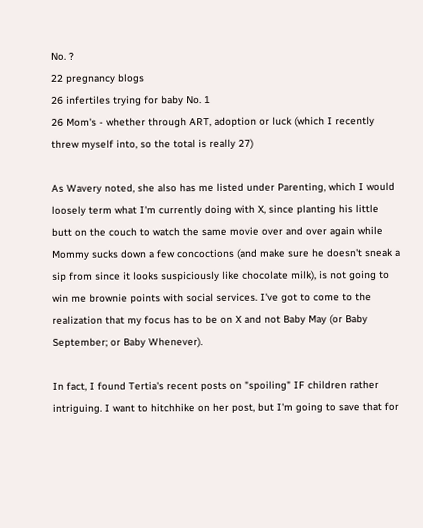No. ?
22 pregnancy blogs
26 infertiles trying for baby No. 1
26 Mom's - whether through ART, adoption or luck (which I recently threw myself into, so the total is really 27)

As Wavery noted, she also has me listed under Parenting, which I would loosely term what I'm currently doing with X, since planting his little butt on the couch to watch the same movie over and over again while Mommy sucks down a few concoctions (and make sure he doesn't sneak a sip from since it looks suspiciously like chocolate milk), is not going to win me brownie points with social services. I've got to come to the realization that my focus has to be on X and not Baby May (or Baby September; or Baby Whenever).

In fact, I found Tertia's recent posts on "spoiling" IF children rather intriguing. I want to hitchhike on her post, but I'm going to save that for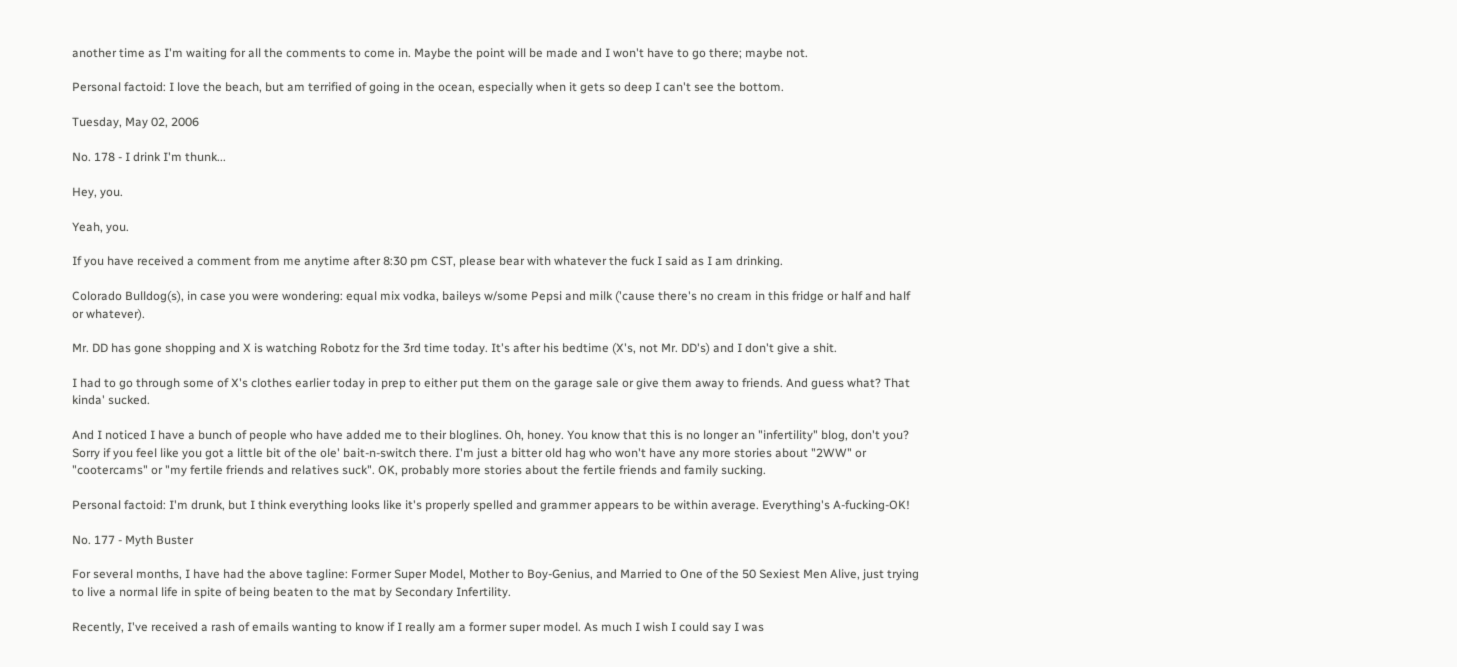another time as I'm waiting for all the comments to come in. Maybe the point will be made and I won't have to go there; maybe not.

Personal factoid: I love the beach, but am terrified of going in the ocean, especially when it gets so deep I can't see the bottom.

Tuesday, May 02, 2006

No. 178 - I drink I'm thunk...

Hey, you.

Yeah, you.

If you have received a comment from me anytime after 8:30 pm CST, please bear with whatever the fuck I said as I am drinking.

Colorado Bulldog(s), in case you were wondering: equal mix vodka, baileys w/some Pepsi and milk ('cause there's no cream in this fridge or half and half or whatever).

Mr. DD has gone shopping and X is watching Robotz for the 3rd time today. It's after his bedtime (X's, not Mr. DD's) and I don't give a shit.

I had to go through some of X's clothes earlier today in prep to either put them on the garage sale or give them away to friends. And guess what? That kinda' sucked.

And I noticed I have a bunch of people who have added me to their bloglines. Oh, honey. You know that this is no longer an "infertility" blog, don't you? Sorry if you feel like you got a little bit of the ole' bait-n-switch there. I'm just a bitter old hag who won't have any more stories about "2WW" or "cootercams" or "my fertile friends and relatives suck". OK, probably more stories about the fertile friends and family sucking.

Personal factoid: I'm drunk, but I think everything looks like it's properly spelled and grammer appears to be within average. Everything's A-fucking-OK!

No. 177 - Myth Buster

For several months, I have had the above tagline: Former Super Model, Mother to Boy-Genius, and Married to One of the 50 Sexiest Men Alive, just trying to live a normal life in spite of being beaten to the mat by Secondary Infertility.

Recently, I've received a rash of emails wanting to know if I really am a former super model. As much I wish I could say I was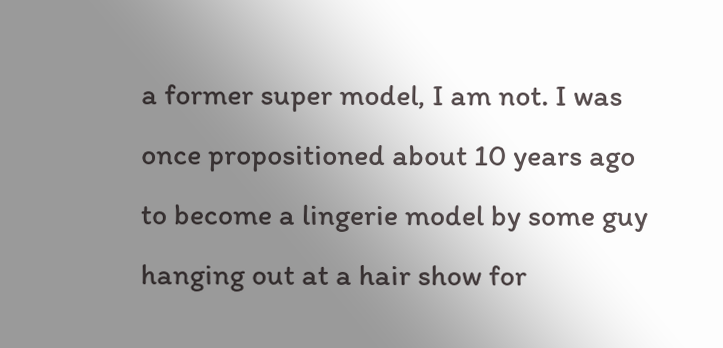a former super model, I am not. I was once propositioned about 10 years ago to become a lingerie model by some guy hanging out at a hair show for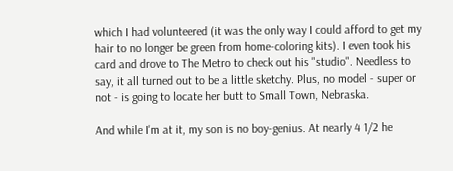which I had volunteered (it was the only way I could afford to get my hair to no longer be green from home-coloring kits). I even took his card and drove to The Metro to check out his "studio". Needless to say, it all turned out to be a little sketchy. Plus, no model - super or not - is going to locate her butt to Small Town, Nebraska.

And while I'm at it, my son is no boy-genius. At nearly 4 1/2 he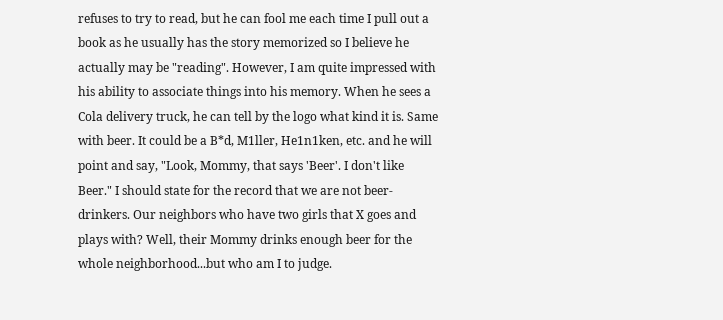refuses to try to read, but he can fool me each time I pull out a book as he usually has the story memorized so I believe he actually may be "reading". However, I am quite impressed with his ability to associate things into his memory. When he sees a Cola delivery truck, he can tell by the logo what kind it is. Same with beer. It could be a B*d, M1ller, He1n1ken, etc. and he will point and say, "Look, Mommy, that says 'Beer'. I don't like Beer." I should state for the record that we are not beer-drinkers. Our neighbors who have two girls that X goes and plays with? Well, their Mommy drinks enough beer for the whole neighborhood...but who am I to judge.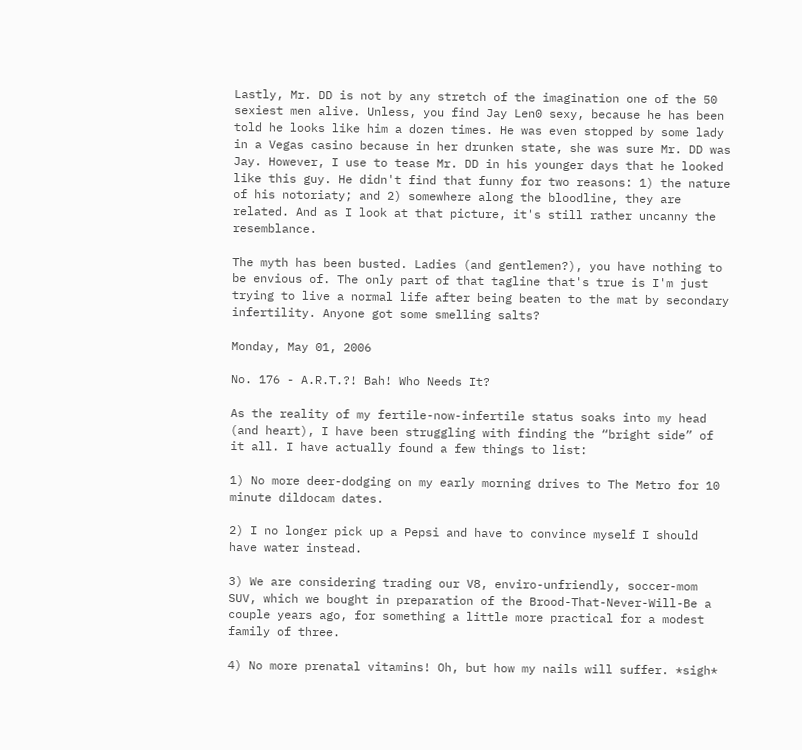Lastly, Mr. DD is not by any stretch of the imagination one of the 50 sexiest men alive. Unless, you find Jay Len0 sexy, because he has been told he looks like him a dozen times. He was even stopped by some lady in a Vegas casino because in her drunken state, she was sure Mr. DD was Jay. However, I use to tease Mr. DD in his younger days that he looked like this guy. He didn't find that funny for two reasons: 1) the nature of his notoriaty; and 2) somewhere along the bloodline, they are related. And as I look at that picture, it's still rather uncanny the resemblance.

The myth has been busted. Ladies (and gentlemen?), you have nothing to be envious of. The only part of that tagline that's true is I'm just trying to live a normal life after being beaten to the mat by secondary infertility. Anyone got some smelling salts?

Monday, May 01, 2006

No. 176 - A.R.T.?! Bah! Who Needs It?

As the reality of my fertile-now-infertile status soaks into my head (and heart), I have been struggling with finding the “bright side” of it all. I have actually found a few things to list:

1) No more deer-dodging on my early morning drives to The Metro for 10 minute dildocam dates.

2) I no longer pick up a Pepsi and have to convince myself I should have water instead.

3) We are considering trading our V8, enviro-unfriendly, soccer-mom SUV, which we bought in preparation of the Brood-That-Never-Will-Be a couple years ago, for something a little more practical for a modest family of three.

4) No more prenatal vitamins! Oh, but how my nails will suffer. *sigh*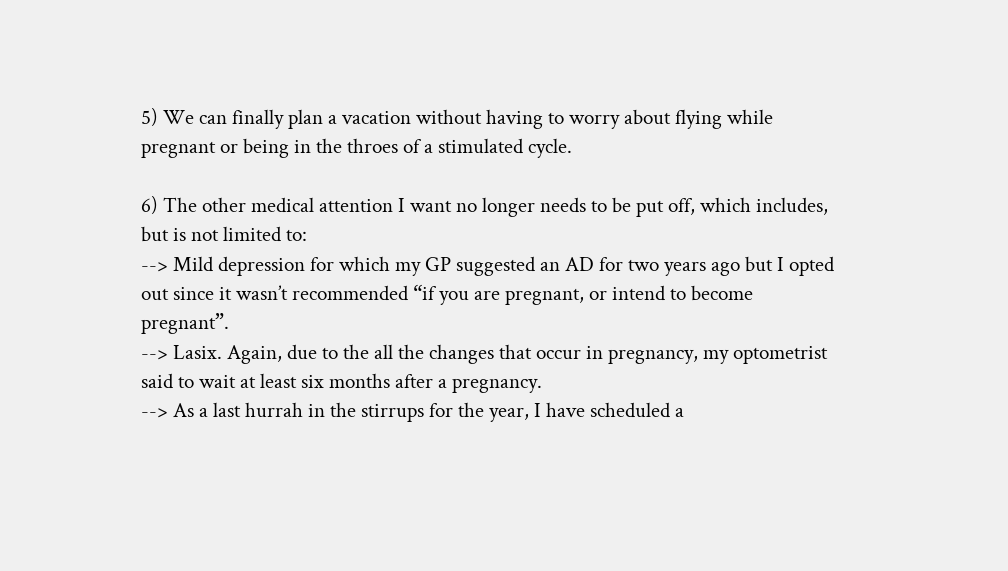5) We can finally plan a vacation without having to worry about flying while pregnant or being in the throes of a stimulated cycle.

6) The other medical attention I want no longer needs to be put off, which includes, but is not limited to:
--> Mild depression for which my GP suggested an AD for two years ago but I opted out since it wasn’t recommended “if you are pregnant, or intend to become pregnant”.
--> Lasix. Again, due to the all the changes that occur in pregnancy, my optometrist said to wait at least six months after a pregnancy.
--> As a last hurrah in the stirrups for the year, I have scheduled a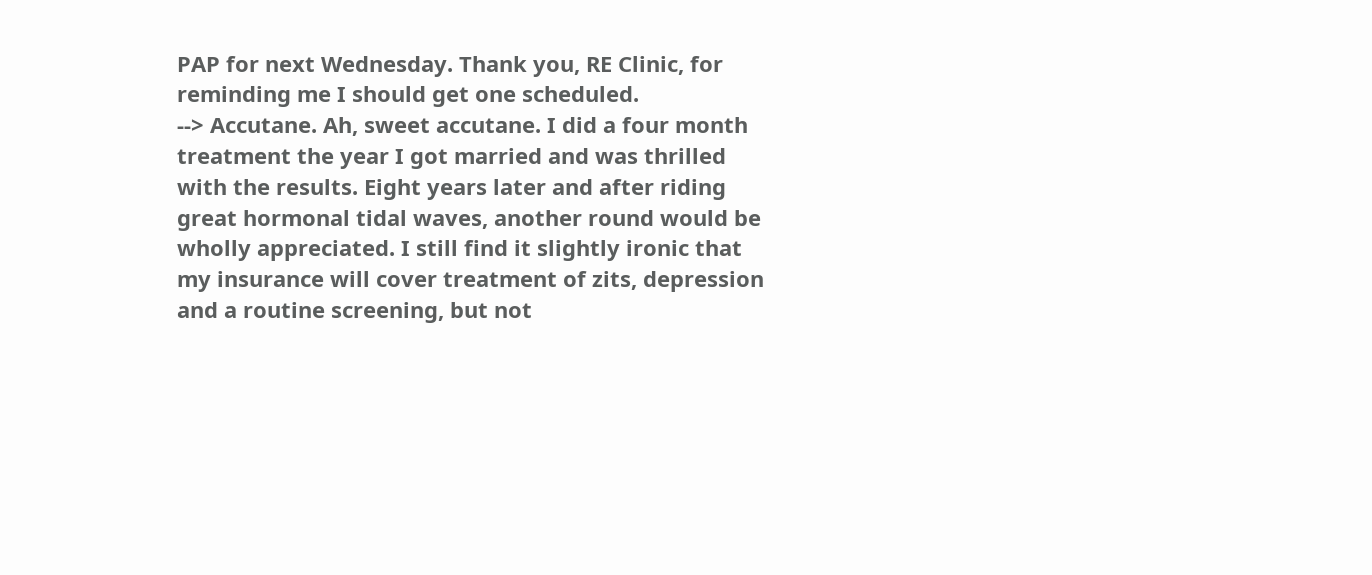PAP for next Wednesday. Thank you, RE Clinic, for reminding me I should get one scheduled.
--> Accutane. Ah, sweet accutane. I did a four month treatment the year I got married and was thrilled with the results. Eight years later and after riding great hormonal tidal waves, another round would be wholly appreciated. I still find it slightly ironic that my insurance will cover treatment of zits, depression and a routine screening, but not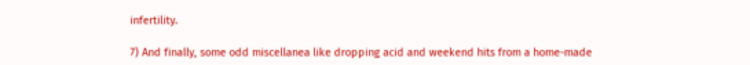infertility.

7) And finally, some odd miscellanea like dropping acid and weekend hits from a home-made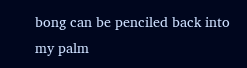bong can be penciled back into my palm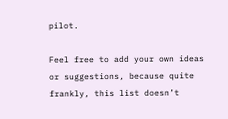pilot.

Feel free to add your own ideas or suggestions, because quite frankly, this list doesn’t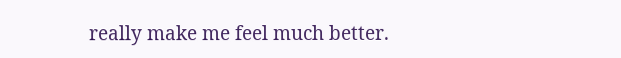really make me feel much better.